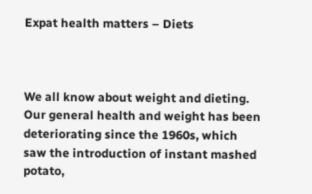Expat health matters – Diets



We all know about weight and dieting. Our general health and weight has been deteriorating since the 1960s, which saw the introduction of instant mashed potato,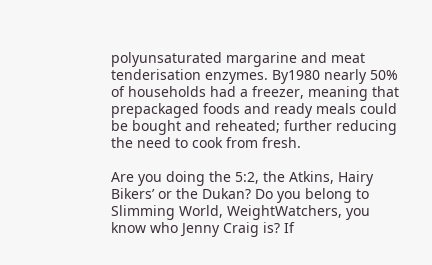polyunsaturated margarine and meat tenderisation enzymes. By1980 nearly 50% of households had a freezer, meaning that prepackaged foods and ready meals could be bought and reheated; further reducing the need to cook from fresh.

Are you doing the 5:2, the Atkins, Hairy Bikers’ or the Dukan? Do you belong to Slimming World, WeightWatchers, you know who Jenny Craig is? If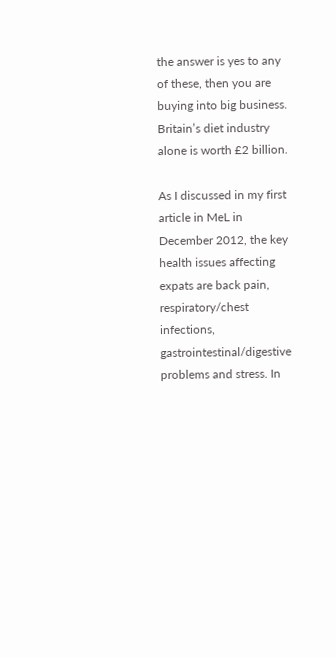the answer is yes to any of these, then you are buying into big business. Britain’s diet industry alone is worth £2 billion.

As I discussed in my first article in MeL in December 2012, the key health issues affecting expats are back pain, respiratory/chest infections, gastrointestinal/digestive problems and stress. In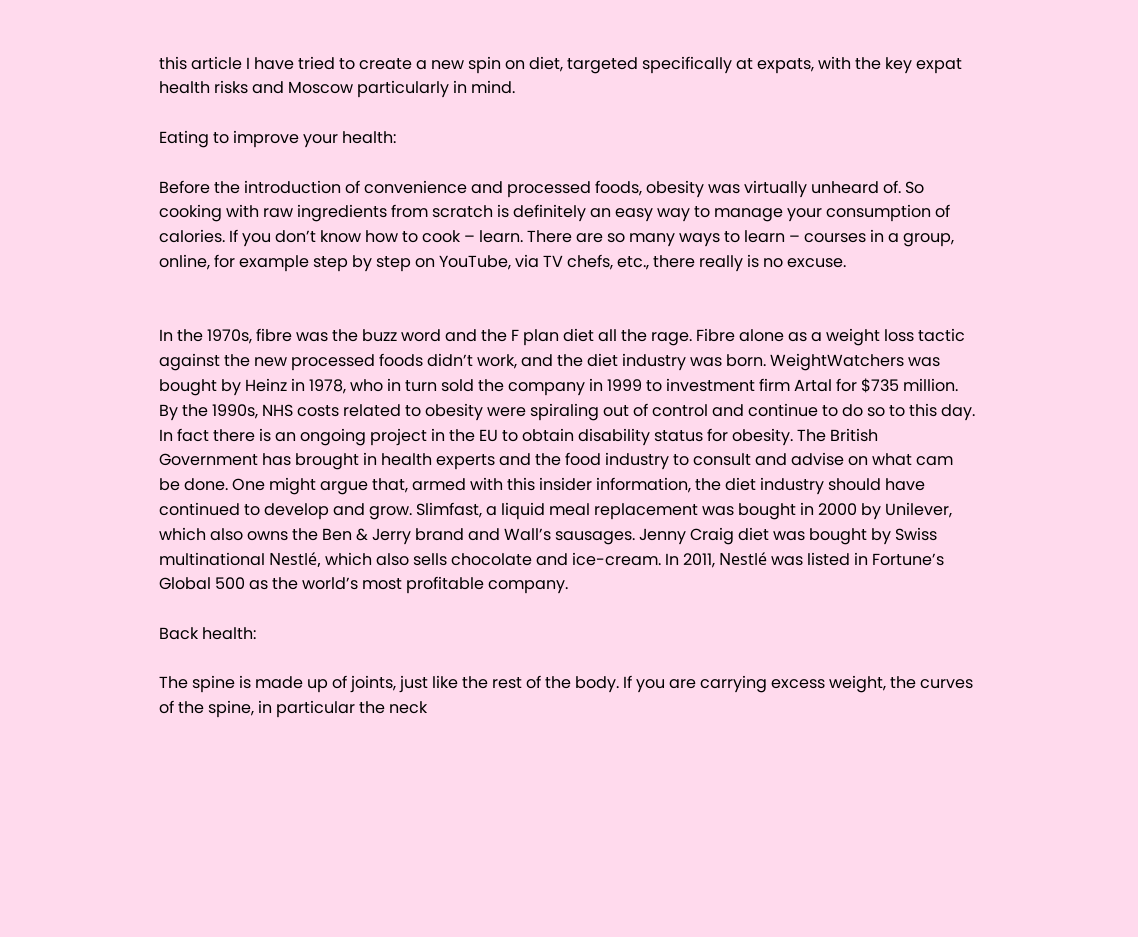this article I have tried to create a new spin on diet, targeted specifically at expats, with the key expat health risks and Moscow particularly in mind.

Eating to improve your health:

Before the introduction of convenience and processed foods, obesity was virtually unheard of. So cooking with raw ingredients from scratch is definitely an easy way to manage your consumption of calories. If you don’t know how to cook – learn. There are so many ways to learn – courses in a group, online, for example step by step on YouTube, via TV chefs, etc., there really is no excuse.


In the 1970s, fibre was the buzz word and the F plan diet all the rage. Fibre alone as a weight loss tactic against the new processed foods didn’t work, and the diet industry was born. WeightWatchers was bought by Heinz in 1978, who in turn sold the company in 1999 to investment firm Artal for $735 million.
By the 1990s, NHS costs related to obesity were spiraling out of control and continue to do so to this day. In fact there is an ongoing project in the EU to obtain disability status for obesity. The British Government has brought in health experts and the food industry to consult and advise on what cam be done. One might argue that, armed with this insider information, the diet industry should have continued to develop and grow. Slimfast, a liquid meal replacement was bought in 2000 by Unilever, which also owns the Ben & Jerry brand and Wall’s sausages. Jenny Craig diet was bought by Swiss multinational Nestlé, which also sells chocolate and ice-cream. In 2011, Nestlé was listed in Fortune’s Global 500 as the world’s most profitable company.

Back health:

The spine is made up of joints, just like the rest of the body. If you are carrying excess weight, the curves of the spine, in particular the neck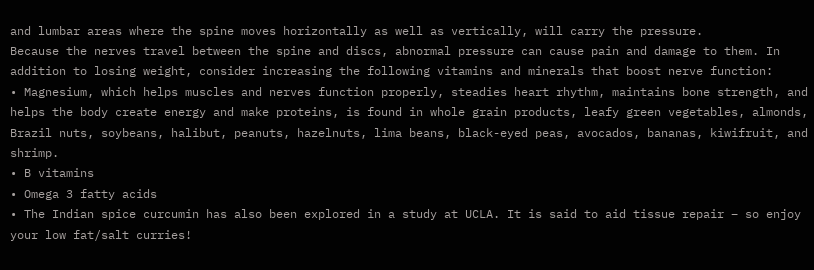and lumbar areas where the spine moves horizontally as well as vertically, will carry the pressure.
Because the nerves travel between the spine and discs, abnormal pressure can cause pain and damage to them. In addition to losing weight, consider increasing the following vitamins and minerals that boost nerve function:
• Magnesium, which helps muscles and nerves function properly, steadies heart rhythm, maintains bone strength, and helps the body create energy and make proteins, is found in whole grain products, leafy green vegetables, almonds, Brazil nuts, soybeans, halibut, peanuts, hazelnuts, lima beans, black-eyed peas, avocados, bananas, kiwifruit, and shrimp.
• B vitamins
• Omega 3 fatty acids
• The Indian spice curcumin has also been explored in a study at UCLA. It is said to aid tissue repair – so enjoy your low fat/salt curries!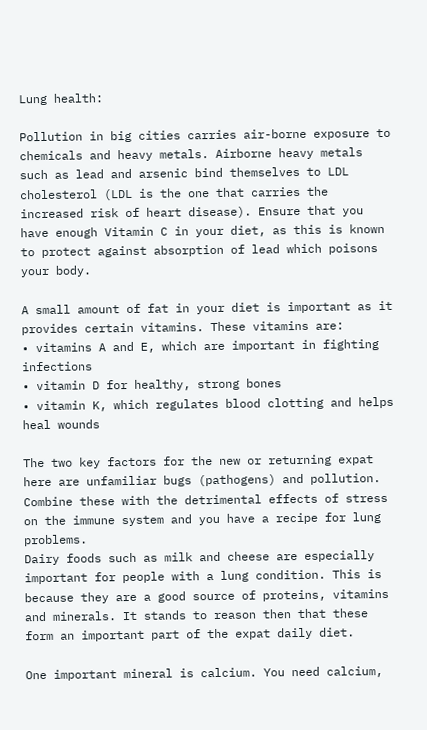Lung health:

Pollution in big cities carries air-borne exposure to chemicals and heavy metals. Airborne heavy metals such as lead and arsenic bind themselves to LDL cholesterol (LDL is the one that carries the increased risk of heart disease). Ensure that you have enough Vitamin C in your diet, as this is known to protect against absorption of lead which poisons your body.

A small amount of fat in your diet is important as it provides certain vitamins. These vitamins are:
• vitamins A and E, which are important in fighting infections
• vitamin D for healthy, strong bones
• vitamin K, which regulates blood clotting and helps heal wounds

The two key factors for the new or returning expat here are unfamiliar bugs (pathogens) and pollution. Combine these with the detrimental effects of stress on the immune system and you have a recipe for lung problems.
Dairy foods such as milk and cheese are especially important for people with a lung condition. This is because they are a good source of proteins, vitamins and minerals. It stands to reason then that these form an important part of the expat daily diet.

One important mineral is calcium. You need calcium,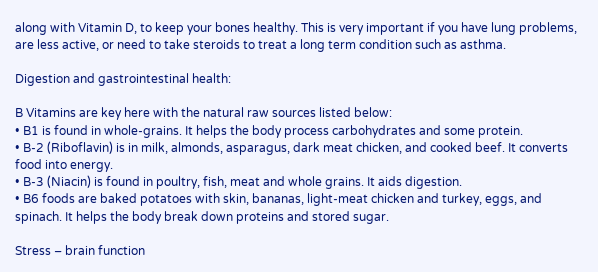along with Vitamin D, to keep your bones healthy. This is very important if you have lung problems, are less active, or need to take steroids to treat a long term condition such as asthma.

Digestion and gastrointestinal health:

B Vitamins are key here with the natural raw sources listed below:
• B1 is found in whole-grains. It helps the body process carbohydrates and some protein.
• B-2 (Riboflavin) is in milk, almonds, asparagus, dark meat chicken, and cooked beef. It converts food into energy.
• B-3 (Niacin) is found in poultry, fish, meat and whole grains. It aids digestion.
• B6 foods are baked potatoes with skin, bananas, light-meat chicken and turkey, eggs, and spinach. It helps the body break down proteins and stored sugar.

Stress – brain function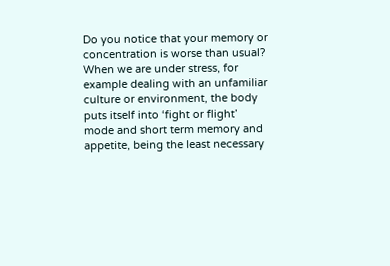Do you notice that your memory or concentration is worse than usual? When we are under stress, for example dealing with an unfamiliar culture or environment, the body puts itself into ‘fight or flight’ mode and short term memory and appetite, being the least necessary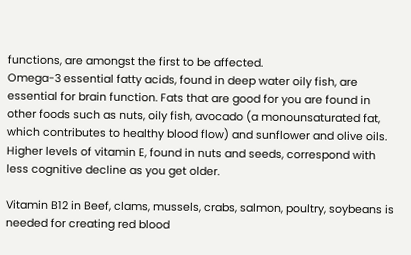functions, are amongst the first to be affected.
Omega-3 essential fatty acids, found in deep water oily fish, are essential for brain function. Fats that are good for you are found in other foods such as nuts, oily fish, avocado (a monounsaturated fat, which contributes to healthy blood flow) and sunflower and olive oils. Higher levels of vitamin E, found in nuts and seeds, correspond with less cognitive decline as you get older.

Vitamin B12 in Beef, clams, mussels, crabs, salmon, poultry, soybeans is needed for creating red blood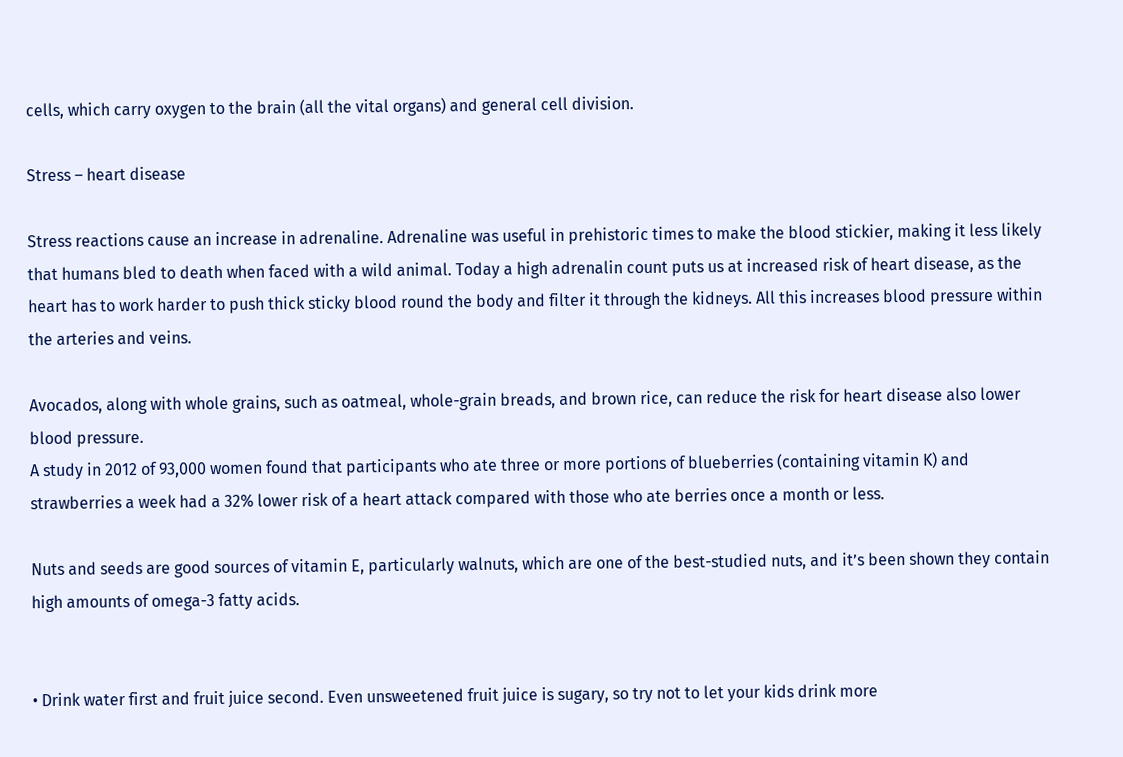cells, which carry oxygen to the brain (all the vital organs) and general cell division.

Stress – heart disease

Stress reactions cause an increase in adrenaline. Adrenaline was useful in prehistoric times to make the blood stickier, making it less likely that humans bled to death when faced with a wild animal. Today a high adrenalin count puts us at increased risk of heart disease, as the heart has to work harder to push thick sticky blood round the body and filter it through the kidneys. All this increases blood pressure within the arteries and veins.

Avocados, along with whole grains, such as oatmeal, whole-grain breads, and brown rice, can reduce the risk for heart disease also lower blood pressure.
A study in 2012 of 93,000 women found that participants who ate three or more portions of blueberries (containing vitamin K) and strawberries a week had a 32% lower risk of a heart attack compared with those who ate berries once a month or less.

Nuts and seeds are good sources of vitamin E, particularly walnuts, which are one of the best-studied nuts, and it’s been shown they contain high amounts of omega-3 fatty acids.


• Drink water first and fruit juice second. Even unsweetened fruit juice is sugary, so try not to let your kids drink more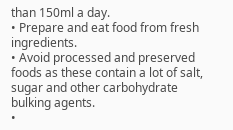than 150ml a day.
• Prepare and eat food from fresh ingredients.
• Avoid processed and preserved foods as these contain a lot of salt, sugar and other carbohydrate bulking agents.
•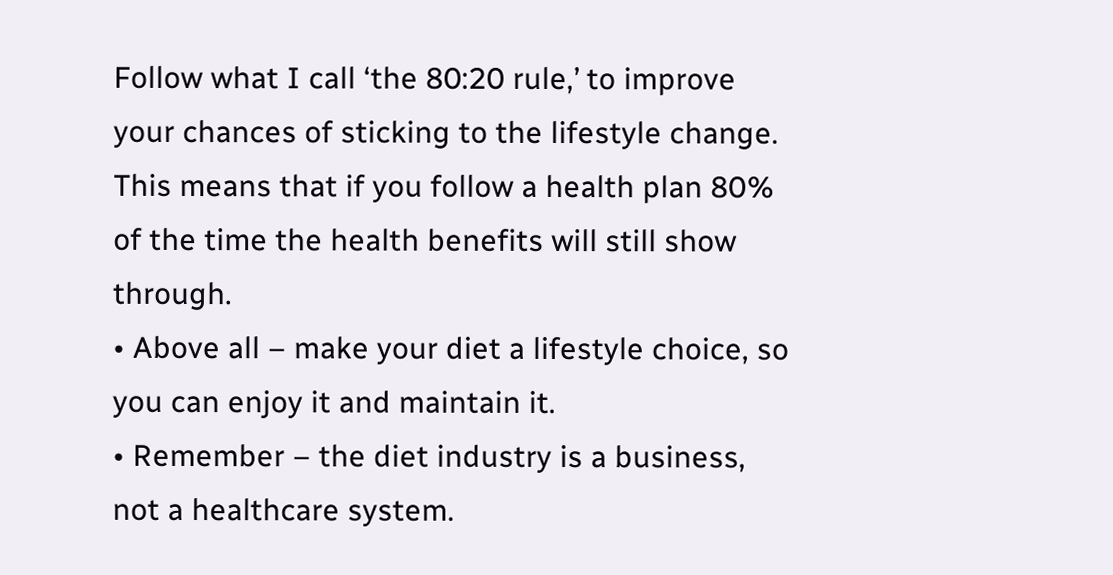Follow what I call ‘the 80:20 rule,’ to improve your chances of sticking to the lifestyle change. This means that if you follow a health plan 80% of the time the health benefits will still show through.
• Above all – make your diet a lifestyle choice, so you can enjoy it and maintain it.
• Remember – the diet industry is a business, not a healthcare system.